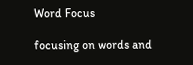Word Focus

focusing on words and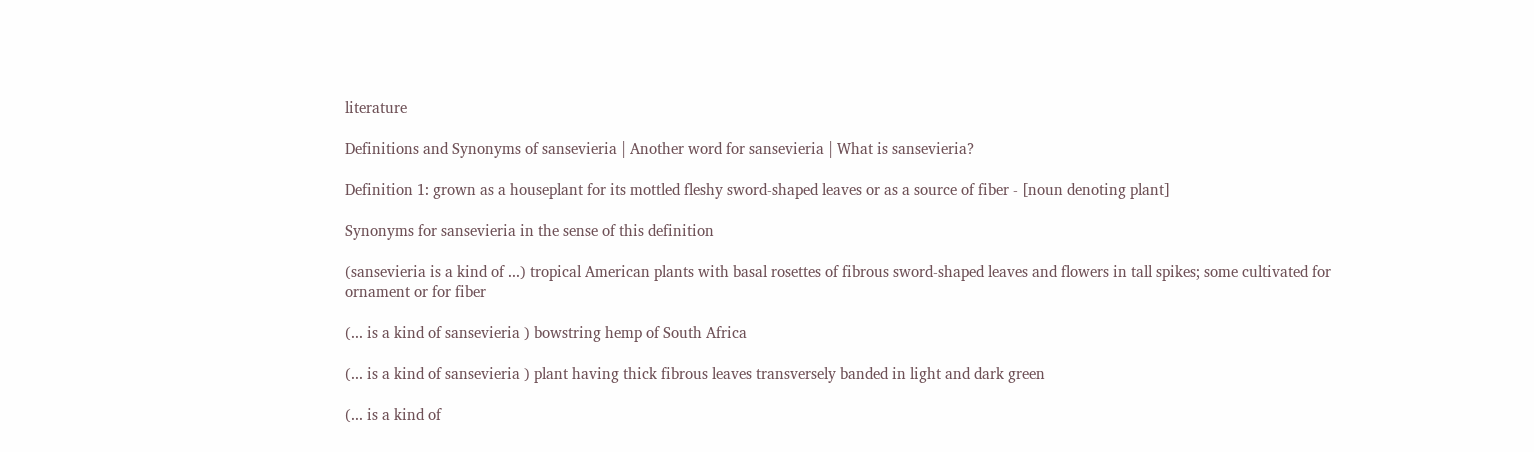literature

Definitions and Synonyms of sansevieria | Another word for sansevieria | What is sansevieria?

Definition 1: grown as a houseplant for its mottled fleshy sword-shaped leaves or as a source of fiber - [noun denoting plant]

Synonyms for sansevieria in the sense of this definition

(sansevieria is a kind of ...) tropical American plants with basal rosettes of fibrous sword-shaped leaves and flowers in tall spikes; some cultivated for ornament or for fiber

(... is a kind of sansevieria ) bowstring hemp of South Africa

(... is a kind of sansevieria ) plant having thick fibrous leaves transversely banded in light and dark green

(... is a kind of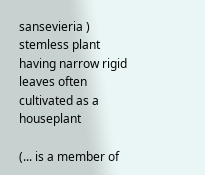sansevieria ) stemless plant having narrow rigid leaves often cultivated as a houseplant

(... is a member of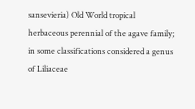sansevieria) Old World tropical herbaceous perennial of the agave family; in some classifications considered a genus of Liliaceae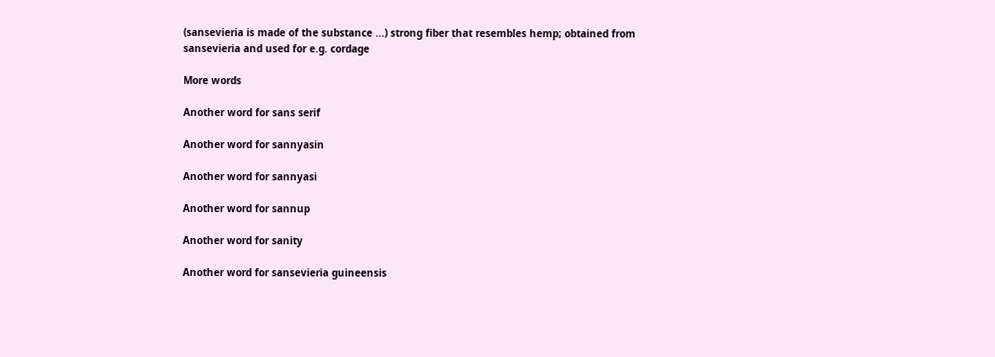(sansevieria is made of the substance ...) strong fiber that resembles hemp; obtained from sansevieria and used for e.g. cordage

More words

Another word for sans serif

Another word for sannyasin

Another word for sannyasi

Another word for sannup

Another word for sanity

Another word for sansevieria guineensis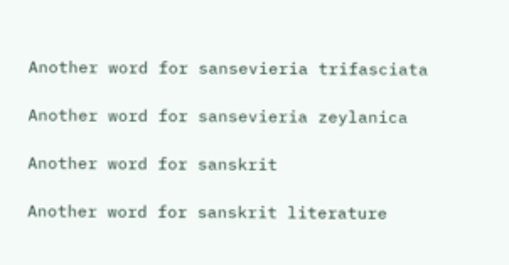Another word for sansevieria trifasciata

Another word for sansevieria zeylanica

Another word for sanskrit

Another word for sanskrit literature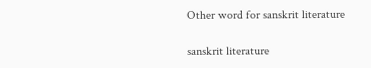Other word for sanskrit literature

sanskrit literature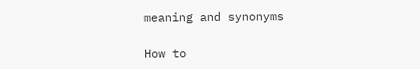meaning and synonyms

How to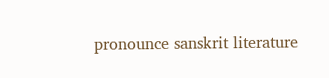pronounce sanskrit literature